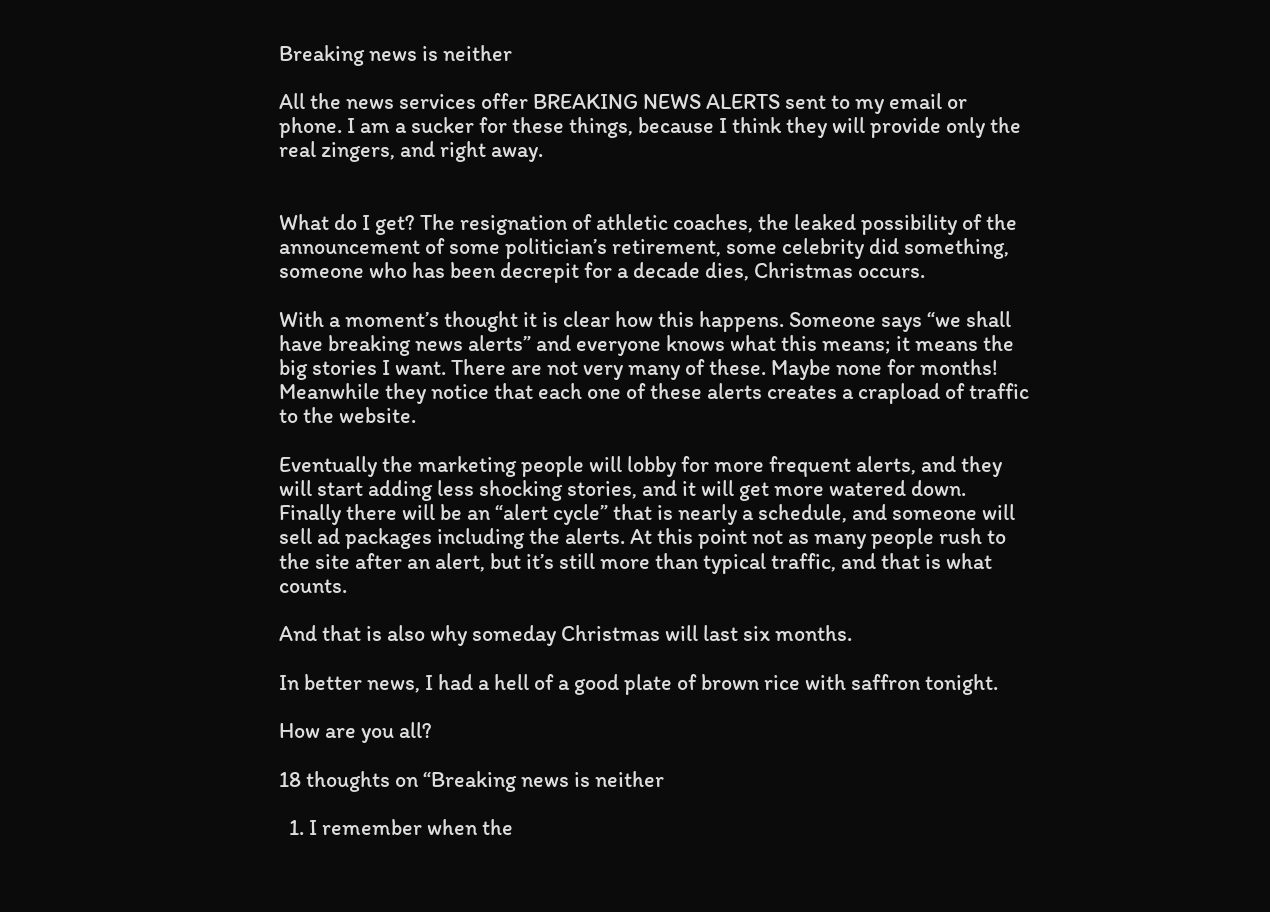Breaking news is neither

All the news services offer BREAKING NEWS ALERTS sent to my email or phone. I am a sucker for these things, because I think they will provide only the real zingers, and right away.


What do I get? The resignation of athletic coaches, the leaked possibility of the announcement of some politician’s retirement, some celebrity did something, someone who has been decrepit for a decade dies, Christmas occurs.

With a moment’s thought it is clear how this happens. Someone says “we shall have breaking news alerts” and everyone knows what this means; it means the big stories I want. There are not very many of these. Maybe none for months! Meanwhile they notice that each one of these alerts creates a crapload of traffic to the website.

Eventually the marketing people will lobby for more frequent alerts, and they will start adding less shocking stories, and it will get more watered down. Finally there will be an “alert cycle” that is nearly a schedule, and someone will sell ad packages including the alerts. At this point not as many people rush to the site after an alert, but it’s still more than typical traffic, and that is what counts.

And that is also why someday Christmas will last six months.

In better news, I had a hell of a good plate of brown rice with saffron tonight.

How are you all?

18 thoughts on “Breaking news is neither

  1. I remember when the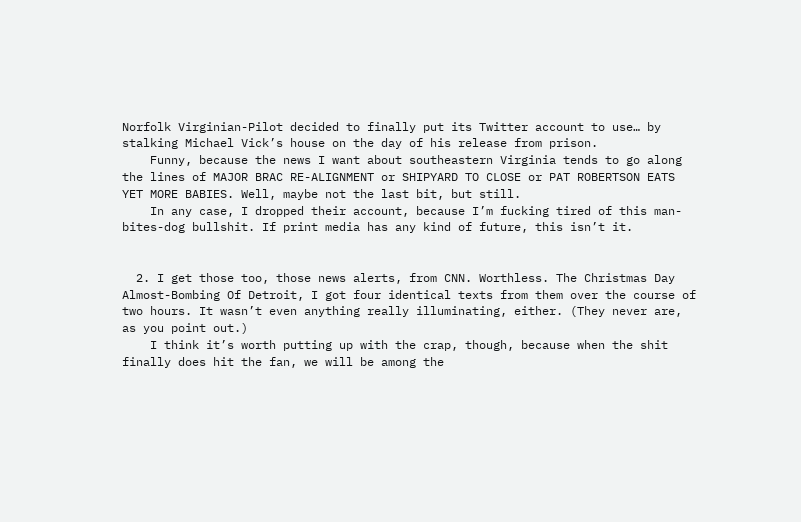Norfolk Virginian-Pilot decided to finally put its Twitter account to use… by stalking Michael Vick’s house on the day of his release from prison.
    Funny, because the news I want about southeastern Virginia tends to go along the lines of MAJOR BRAC RE-ALIGNMENT or SHIPYARD TO CLOSE or PAT ROBERTSON EATS YET MORE BABIES. Well, maybe not the last bit, but still.
    In any case, I dropped their account, because I’m fucking tired of this man-bites-dog bullshit. If print media has any kind of future, this isn’t it.


  2. I get those too, those news alerts, from CNN. Worthless. The Christmas Day Almost-Bombing Of Detroit, I got four identical texts from them over the course of two hours. It wasn’t even anything really illuminating, either. (They never are, as you point out.)
    I think it’s worth putting up with the crap, though, because when the shit finally does hit the fan, we will be among the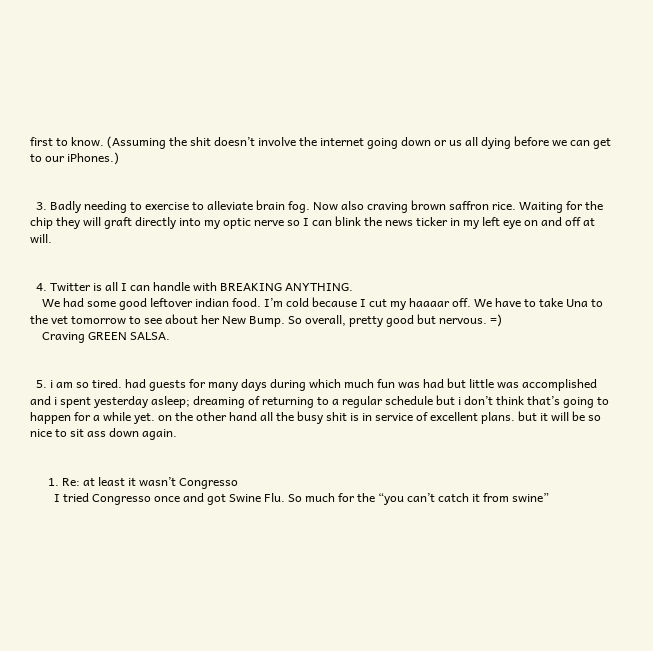first to know. (Assuming the shit doesn’t involve the internet going down or us all dying before we can get to our iPhones.)


  3. Badly needing to exercise to alleviate brain fog. Now also craving brown saffron rice. Waiting for the chip they will graft directly into my optic nerve so I can blink the news ticker in my left eye on and off at will.


  4. Twitter is all I can handle with BREAKING ANYTHING.
    We had some good leftover indian food. I’m cold because I cut my haaaar off. We have to take Una to the vet tomorrow to see about her New Bump. So overall, pretty good but nervous. =)
    Craving GREEN SALSA.


  5. i am so tired. had guests for many days during which much fun was had but little was accomplished and i spent yesterday asleep; dreaming of returning to a regular schedule but i don’t think that’s going to happen for a while yet. on the other hand all the busy shit is in service of excellent plans. but it will be so nice to sit ass down again.


      1. Re: at least it wasn’t Congresso
        I tried Congresso once and got Swine Flu. So much for the “you can’t catch it from swine”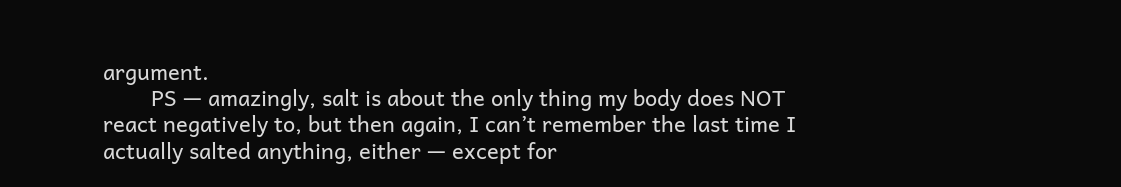argument.
        PS — amazingly, salt is about the only thing my body does NOT react negatively to, but then again, I can’t remember the last time I actually salted anything, either — except for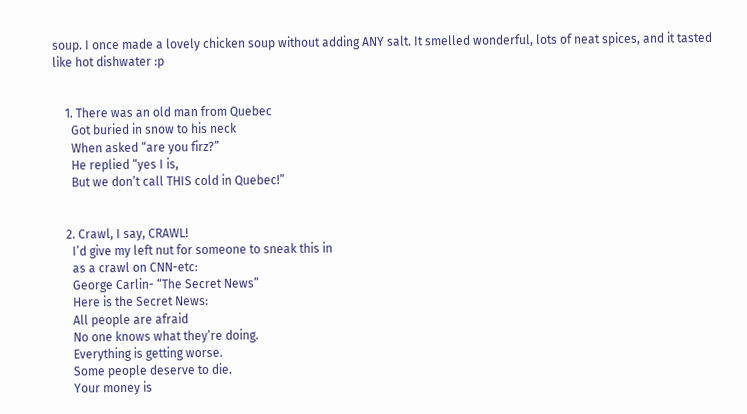soup. I once made a lovely chicken soup without adding ANY salt. It smelled wonderful, lots of neat spices, and it tasted like hot dishwater :p


    1. There was an old man from Quebec
      Got buried in snow to his neck
      When asked “are you firz?”
      He replied “yes I is,
      But we don’t call THIS cold in Quebec!”


    2. Crawl, I say, CRAWL!
      I’d give my left nut for someone to sneak this in
      as a crawl on CNN-etc:
      George Carlin- “The Secret News”
      Here is the Secret News:
      All people are afraid
      No one knows what they’re doing.
      Everything is getting worse.
      Some people deserve to die.
      Your money is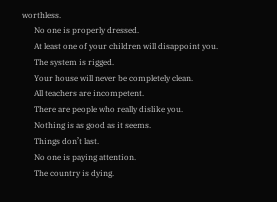worthless.
      No one is properly dressed.
      At least one of your children will disappoint you.
      The system is rigged.
      Your house will never be completely clean.
      All teachers are incompetent.
      There are people who really dislike you.
      Nothing is as good as it seems.
      Things don’t last.
      No one is paying attention.
      The country is dying.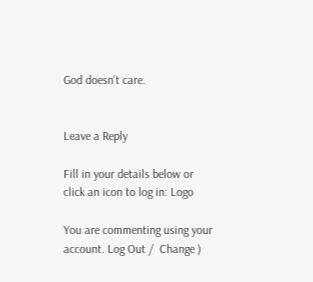God doesn’t care.


Leave a Reply

Fill in your details below or click an icon to log in: Logo

You are commenting using your account. Log Out /  Change )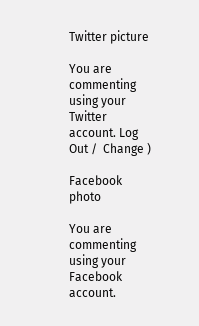Twitter picture

You are commenting using your Twitter account. Log Out /  Change )

Facebook photo

You are commenting using your Facebook account.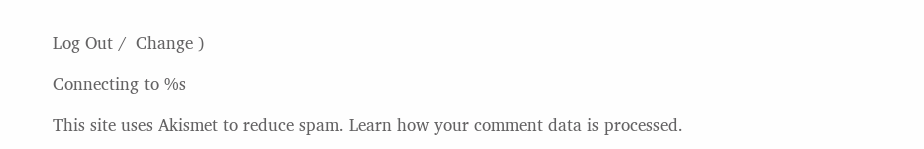Log Out /  Change )

Connecting to %s

This site uses Akismet to reduce spam. Learn how your comment data is processed.